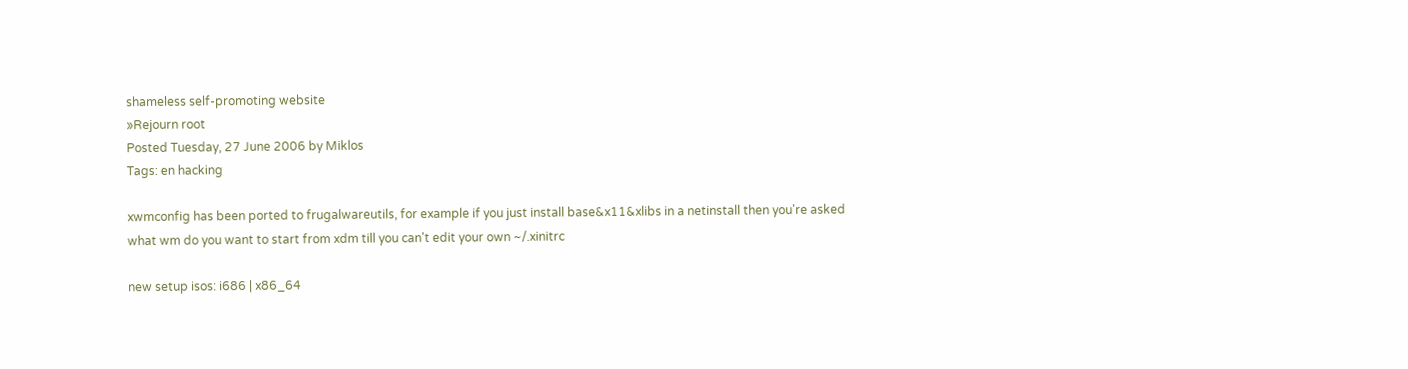shameless self-promoting website
»Rejourn root
Posted Tuesday, 27 June 2006 by Miklos
Tags: en hacking

xwmconfig has been ported to frugalwareutils, for example if you just install base&x11&xlibs in a netinstall then you're asked what wm do you want to start from xdm till you can't edit your own ~/.xinitrc

new setup isos: i686 | x86_64